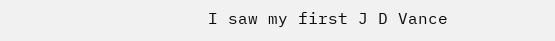I saw my first J D Vance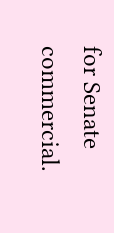for Senate commercial.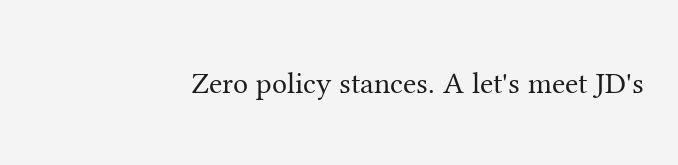Zero policy stances. A let's meet JD's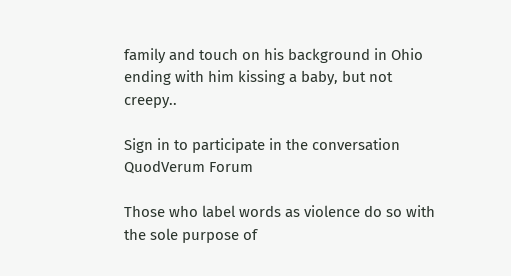family and touch on his background in Ohio ending with him kissing a baby, but not creepy..

Sign in to participate in the conversation
QuodVerum Forum

Those who label words as violence do so with the sole purpose of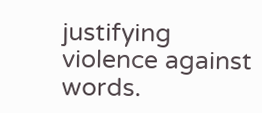justifying violence against words.